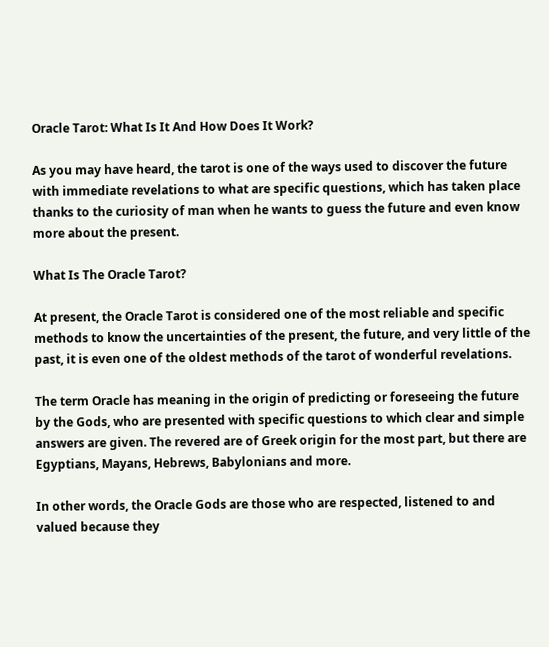Oracle Tarot: What Is It And How Does It Work?

As you may have heard, the tarot is one of the ways used to discover the future with immediate revelations to what are specific questions, which has taken place thanks to the curiosity of man when he wants to guess the future and even know more about the present.

What Is The Oracle Tarot?

At present, the Oracle Tarot is considered one of the most reliable and specific methods to know the uncertainties of the present, the future, and very little of the past, it is even one of the oldest methods of the tarot of wonderful revelations.

The term Oracle has meaning in the origin of predicting or foreseeing the future by the Gods, who are presented with specific questions to which clear and simple answers are given. The revered are of Greek origin for the most part, but there are Egyptians, Mayans, Hebrews, Babylonians and more.

In other words, the Oracle Gods are those who are respected, listened to and valued because they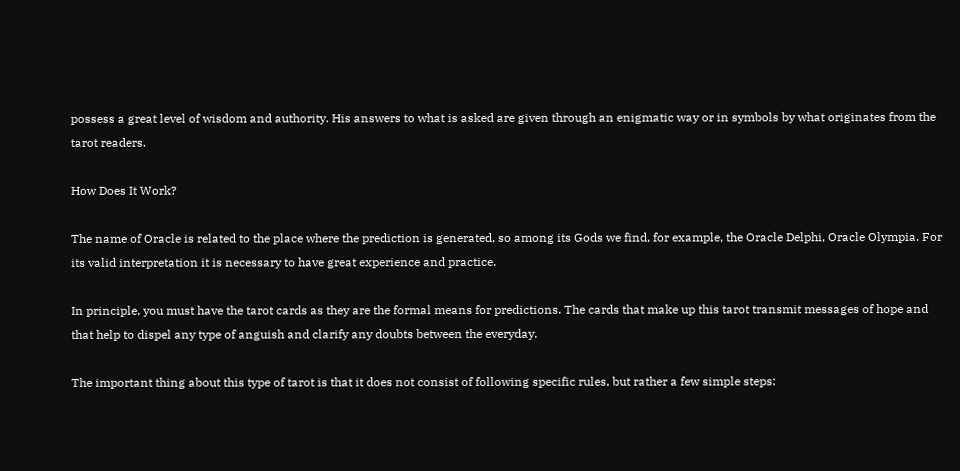possess a great level of wisdom and authority. His answers to what is asked are given through an enigmatic way or in symbols by what originates from the tarot readers.

How Does It Work?

The name of Oracle is related to the place where the prediction is generated, so among its Gods we find, for example, the Oracle Delphi, Oracle Olympia. For its valid interpretation it is necessary to have great experience and practice.

In principle, you must have the tarot cards as they are the formal means for predictions. The cards that make up this tarot transmit messages of hope and that help to dispel any type of anguish and clarify any doubts between the everyday.

The important thing about this type of tarot is that it does not consist of following specific rules, but rather a few simple steps: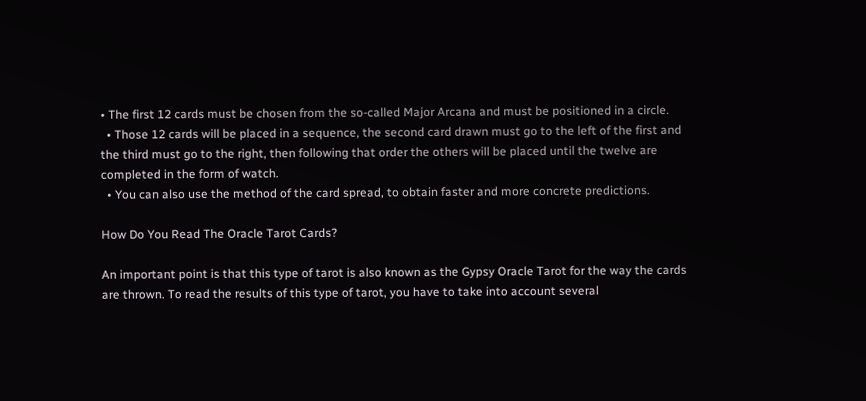• The first 12 cards must be chosen from the so-called Major Arcana and must be positioned in a circle.
  • Those 12 cards will be placed in a sequence, the second card drawn must go to the left of the first and the third must go to the right, then following that order the others will be placed until the twelve are completed in the form of watch.
  • You can also use the method of the card spread, to obtain faster and more concrete predictions.

How Do You Read The Oracle Tarot Cards?

An important point is that this type of tarot is also known as the Gypsy Oracle Tarot for the way the cards are thrown. To read the results of this type of tarot, you have to take into account several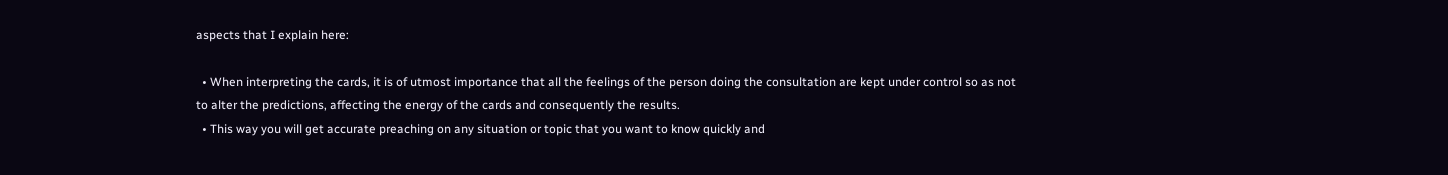aspects that I explain here:

  • When interpreting the cards, it is of utmost importance that all the feelings of the person doing the consultation are kept under control so as not to alter the predictions, affecting the energy of the cards and consequently the results.
  • This way you will get accurate preaching on any situation or topic that you want to know quickly and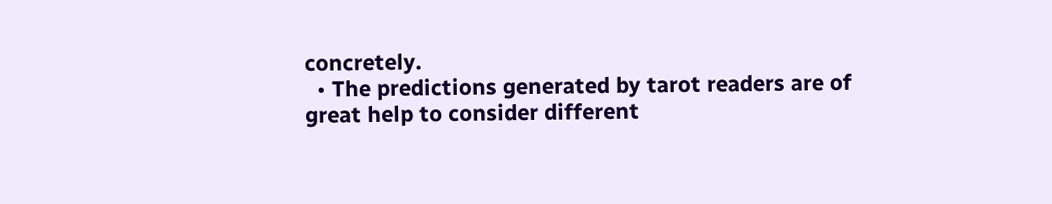concretely.
  • The predictions generated by tarot readers are of great help to consider different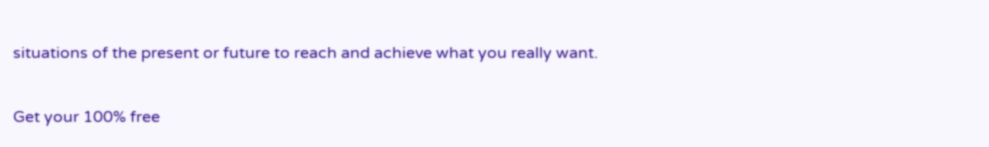situations of the present or future to reach and achieve what you really want.

Get your 100% free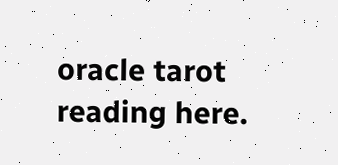oracle tarot reading here.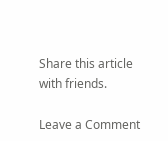Share this article with friends.

Leave a Comment